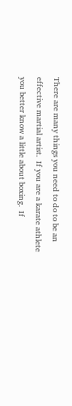There are many things you need to do to be an effective martial artist.  If you are a karate athlete you better know a little about boxing.  If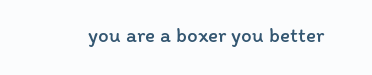you are a boxer you better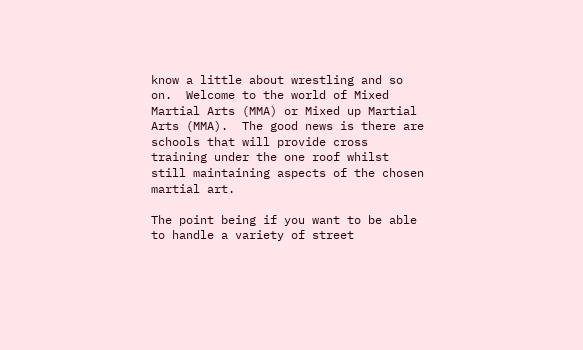know a little about wrestling and so on.  Welcome to the world of Mixed Martial Arts (MMA) or Mixed up Martial Arts (MMA).  The good news is there are schools that will provide cross training under the one roof whilst still maintaining aspects of the chosen martial art.

The point being if you want to be able to handle a variety of street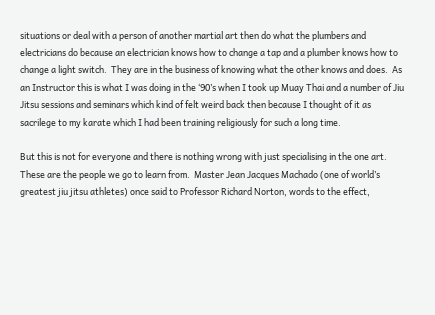situations or deal with a person of another martial art then do what the plumbers and electricians do because an electrician knows how to change a tap and a plumber knows how to change a light switch.  They are in the business of knowing what the other knows and does.  As an Instructor this is what I was doing in the ‘90’s when I took up Muay Thai and a number of Jiu Jitsu sessions and seminars which kind of felt weird back then because I thought of it as sacrilege to my karate which I had been training religiously for such a long time.

But this is not for everyone and there is nothing wrong with just specialising in the one art.  These are the people we go to learn from.  Master Jean Jacques Machado (one of world’s greatest jiu jitsu athletes) once said to Professor Richard Norton, words to the effect,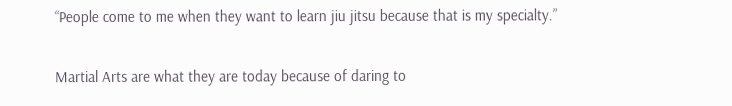“People come to me when they want to learn jiu jitsu because that is my specialty.”

Martial Arts are what they are today because of daring to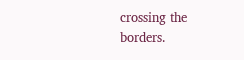crossing the borders.